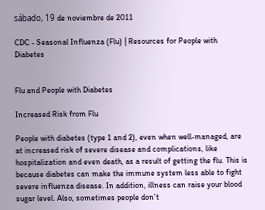sábado, 19 de noviembre de 2011

CDC - Seasonal Influenza (Flu) | Resources for People with Diabetes


Flu and People with Diabetes

Increased Risk from Flu

People with diabetes (type 1 and 2), even when well-managed, are at increased risk of severe disease and complications, like hospitalization and even death, as a result of getting the flu. This is because diabetes can make the immune system less able to fight severe influenza disease. In addition, illness can raise your blood sugar level. Also, sometimes people don’t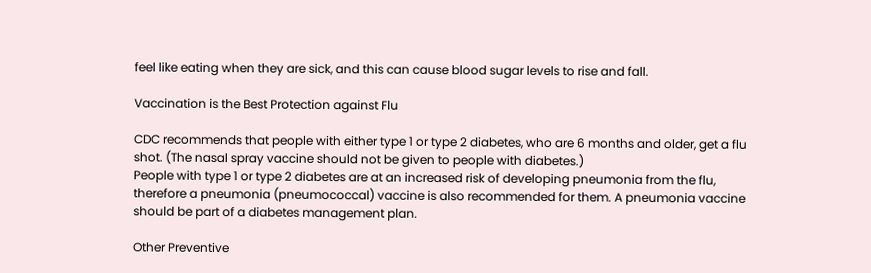feel like eating when they are sick, and this can cause blood sugar levels to rise and fall.

Vaccination is the Best Protection against Flu

CDC recommends that people with either type 1 or type 2 diabetes, who are 6 months and older, get a flu shot. (The nasal spray vaccine should not be given to people with diabetes.)
People with type 1 or type 2 diabetes are at an increased risk of developing pneumonia from the flu, therefore a pneumonia (pneumococcal) vaccine is also recommended for them. A pneumonia vaccine should be part of a diabetes management plan.

Other Preventive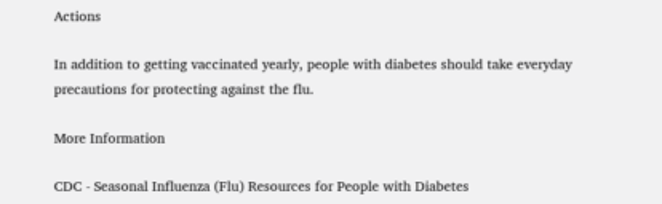Actions

In addition to getting vaccinated yearly, people with diabetes should take everyday precautions for protecting against the flu.

More Information

CDC - Seasonal Influenza (Flu) Resources for People with Diabetes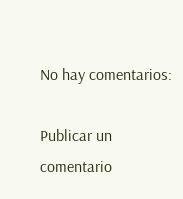No hay comentarios:

Publicar un comentario